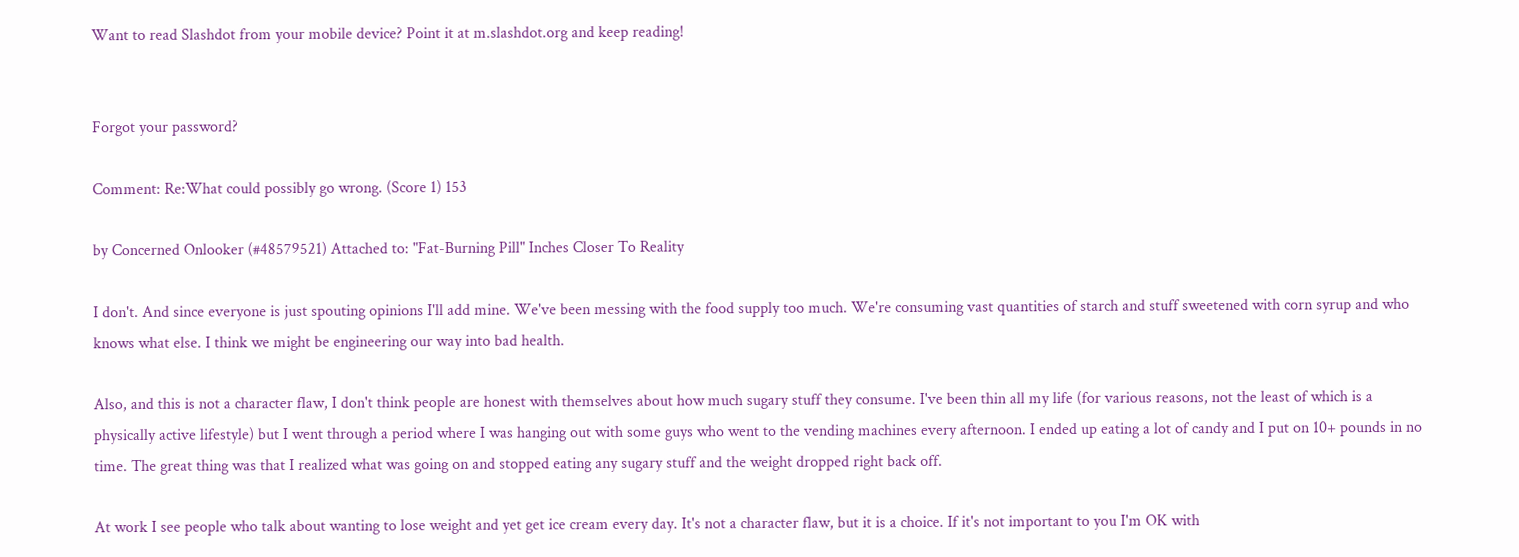Want to read Slashdot from your mobile device? Point it at m.slashdot.org and keep reading!


Forgot your password?

Comment: Re:What could possibly go wrong. (Score 1) 153

by Concerned Onlooker (#48579521) Attached to: "Fat-Burning Pill" Inches Closer To Reality

I don't. And since everyone is just spouting opinions I'll add mine. We've been messing with the food supply too much. We're consuming vast quantities of starch and stuff sweetened with corn syrup and who knows what else. I think we might be engineering our way into bad health.

Also, and this is not a character flaw, I don't think people are honest with themselves about how much sugary stuff they consume. I've been thin all my life (for various reasons, not the least of which is a physically active lifestyle) but I went through a period where I was hanging out with some guys who went to the vending machines every afternoon. I ended up eating a lot of candy and I put on 10+ pounds in no time. The great thing was that I realized what was going on and stopped eating any sugary stuff and the weight dropped right back off.

At work I see people who talk about wanting to lose weight and yet get ice cream every day. It's not a character flaw, but it is a choice. If it's not important to you I'm OK with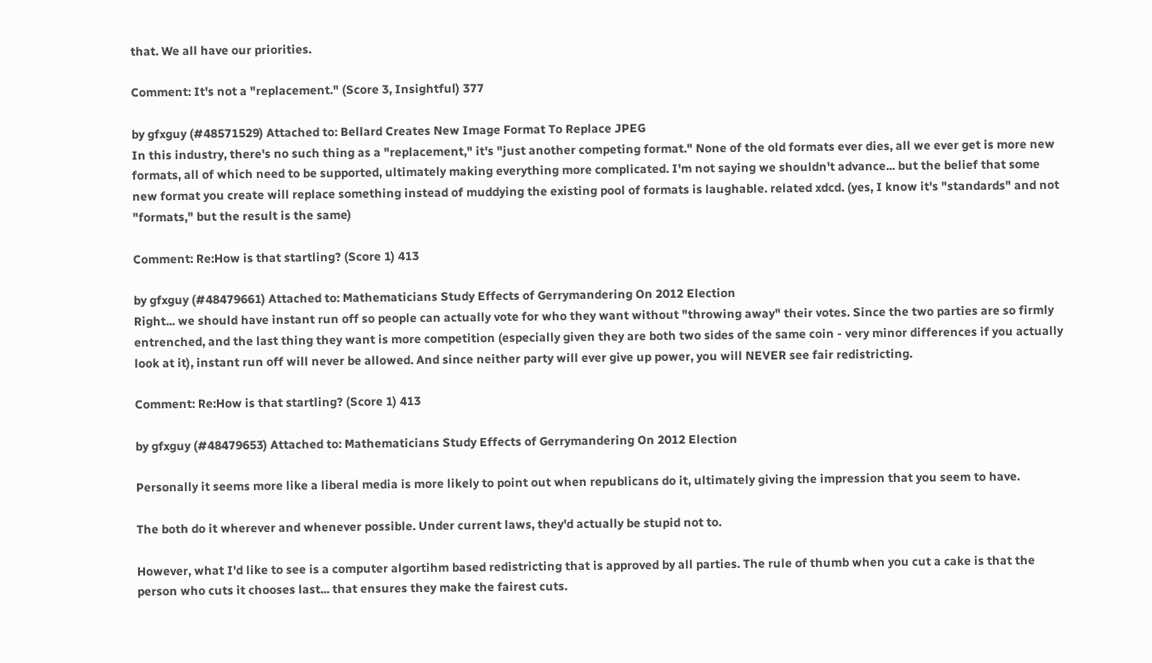that. We all have our priorities.

Comment: It's not a "replacement." (Score 3, Insightful) 377

by gfxguy (#48571529) Attached to: Bellard Creates New Image Format To Replace JPEG
In this industry, there's no such thing as a "replacement," it's "just another competing format." None of the old formats ever dies, all we ever get is more new formats, all of which need to be supported, ultimately making everything more complicated. I'm not saying we shouldn't advance... but the belief that some new format you create will replace something instead of muddying the existing pool of formats is laughable. related xdcd. (yes, I know it's "standards" and not "formats," but the result is the same)

Comment: Re:How is that startling? (Score 1) 413

by gfxguy (#48479661) Attached to: Mathematicians Study Effects of Gerrymandering On 2012 Election
Right... we should have instant run off so people can actually vote for who they want without "throwing away" their votes. Since the two parties are so firmly entrenched, and the last thing they want is more competition (especially given they are both two sides of the same coin - very minor differences if you actually look at it), instant run off will never be allowed. And since neither party will ever give up power, you will NEVER see fair redistricting.

Comment: Re:How is that startling? (Score 1) 413

by gfxguy (#48479653) Attached to: Mathematicians Study Effects of Gerrymandering On 2012 Election

Personally it seems more like a liberal media is more likely to point out when republicans do it, ultimately giving the impression that you seem to have.

The both do it wherever and whenever possible. Under current laws, they'd actually be stupid not to.

However, what I'd like to see is a computer algortihm based redistricting that is approved by all parties. The rule of thumb when you cut a cake is that the person who cuts it chooses last... that ensures they make the fairest cuts.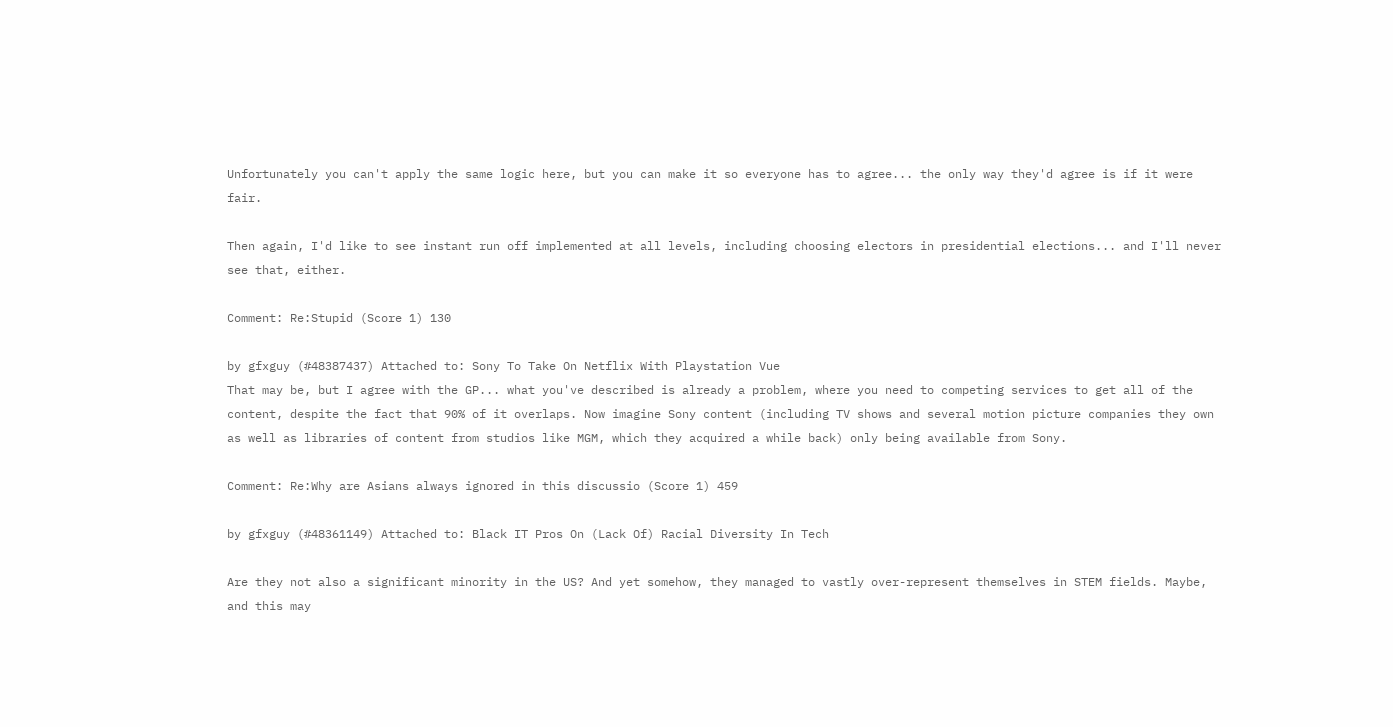Unfortunately you can't apply the same logic here, but you can make it so everyone has to agree... the only way they'd agree is if it were fair.

Then again, I'd like to see instant run off implemented at all levels, including choosing electors in presidential elections... and I'll never see that, either.

Comment: Re:Stupid (Score 1) 130

by gfxguy (#48387437) Attached to: Sony To Take On Netflix With Playstation Vue
That may be, but I agree with the GP... what you've described is already a problem, where you need to competing services to get all of the content, despite the fact that 90% of it overlaps. Now imagine Sony content (including TV shows and several motion picture companies they own as well as libraries of content from studios like MGM, which they acquired a while back) only being available from Sony.

Comment: Re:Why are Asians always ignored in this discussio (Score 1) 459

by gfxguy (#48361149) Attached to: Black IT Pros On (Lack Of) Racial Diversity In Tech

Are they not also a significant minority in the US? And yet somehow, they managed to vastly over-represent themselves in STEM fields. Maybe, and this may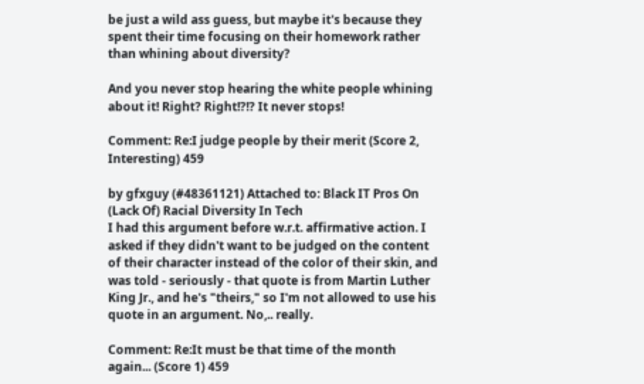be just a wild ass guess, but maybe it's because they spent their time focusing on their homework rather than whining about diversity?

And you never stop hearing the white people whining about it! Right? Right!?!? It never stops!

Comment: Re:I judge people by their merit (Score 2, Interesting) 459

by gfxguy (#48361121) Attached to: Black IT Pros On (Lack Of) Racial Diversity In Tech
I had this argument before w.r.t. affirmative action. I asked if they didn't want to be judged on the content of their character instead of the color of their skin, and was told - seriously - that quote is from Martin Luther King Jr., and he's "theirs," so I'm not allowed to use his quote in an argument. No,.. really.

Comment: Re:It must be that time of the month again... (Score 1) 459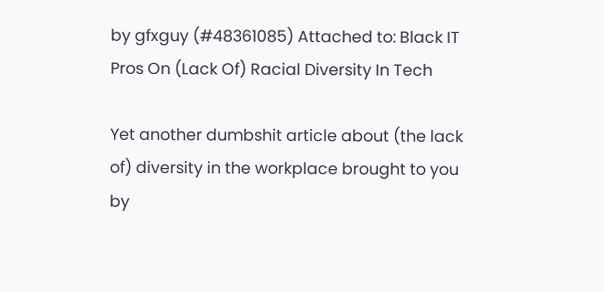by gfxguy (#48361085) Attached to: Black IT Pros On (Lack Of) Racial Diversity In Tech

Yet another dumbshit article about (the lack of) diversity in the workplace brought to you by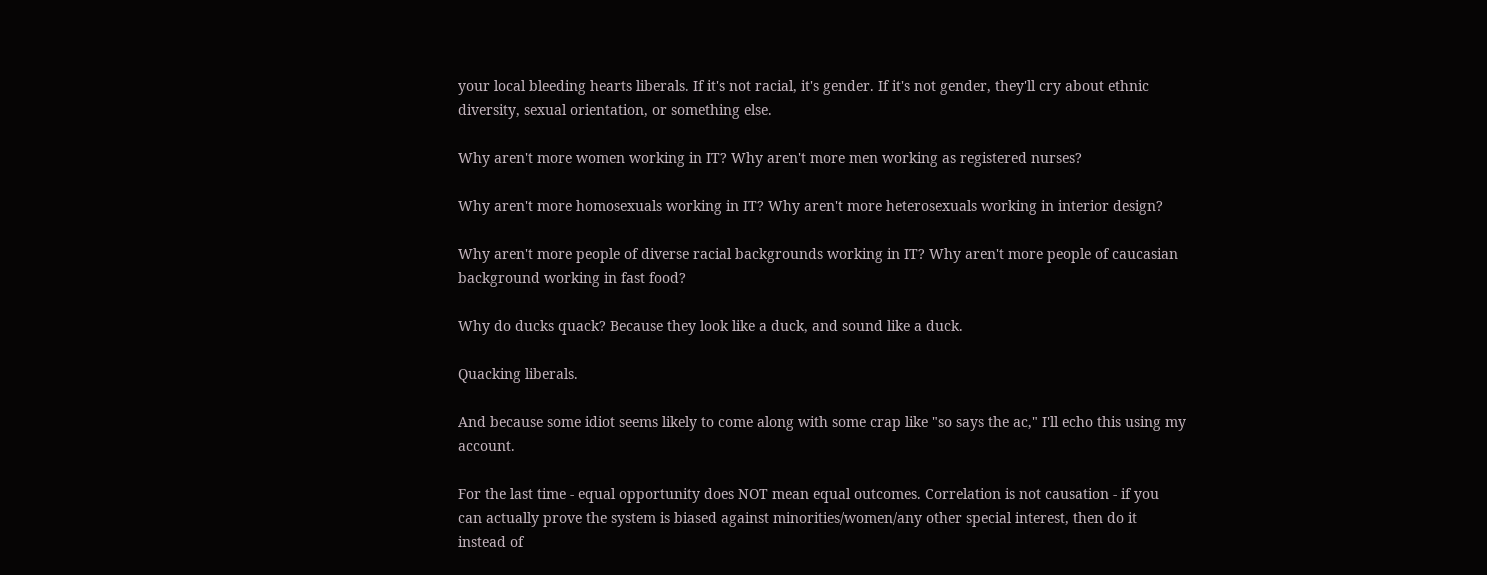your local bleeding hearts liberals. If it's not racial, it's gender. If it's not gender, they'll cry about ethnic diversity, sexual orientation, or something else.

Why aren't more women working in IT? Why aren't more men working as registered nurses?

Why aren't more homosexuals working in IT? Why aren't more heterosexuals working in interior design?

Why aren't more people of diverse racial backgrounds working in IT? Why aren't more people of caucasian background working in fast food?

Why do ducks quack? Because they look like a duck, and sound like a duck.

Quacking liberals.

And because some idiot seems likely to come along with some crap like "so says the ac," I'll echo this using my account.

For the last time - equal opportunity does NOT mean equal outcomes. Correlation is not causation - if you can actually prove the system is biased against minorities/women/any other special interest, then do it instead of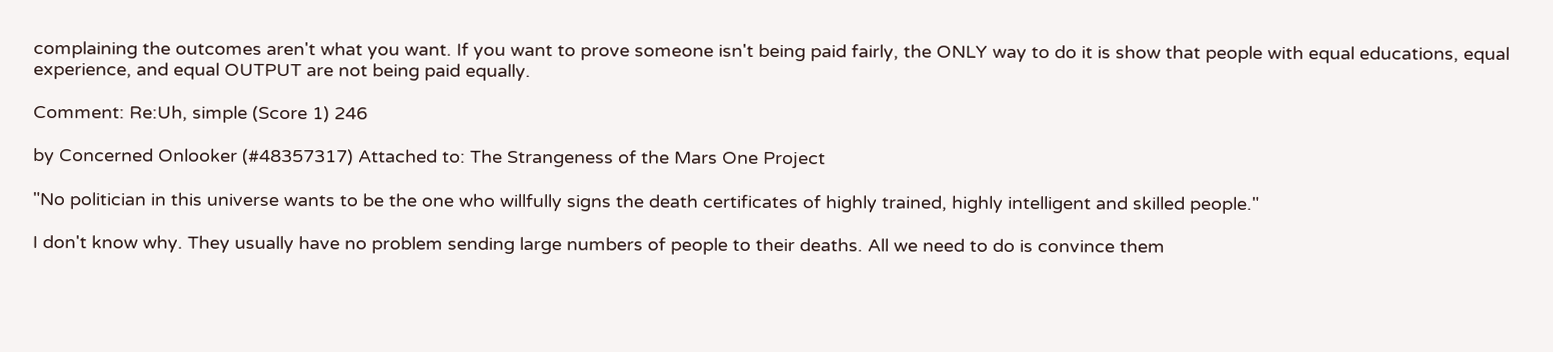complaining the outcomes aren't what you want. If you want to prove someone isn't being paid fairly, the ONLY way to do it is show that people with equal educations, equal experience, and equal OUTPUT are not being paid equally.

Comment: Re:Uh, simple (Score 1) 246

by Concerned Onlooker (#48357317) Attached to: The Strangeness of the Mars One Project

"No politician in this universe wants to be the one who willfully signs the death certificates of highly trained, highly intelligent and skilled people."

I don't know why. They usually have no problem sending large numbers of people to their deaths. All we need to do is convince them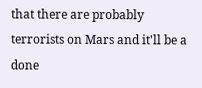that there are probably terrorists on Mars and it'll be a done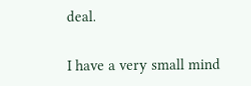deal.

I have a very small mind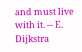and must live with it. -- E. Dijkstra